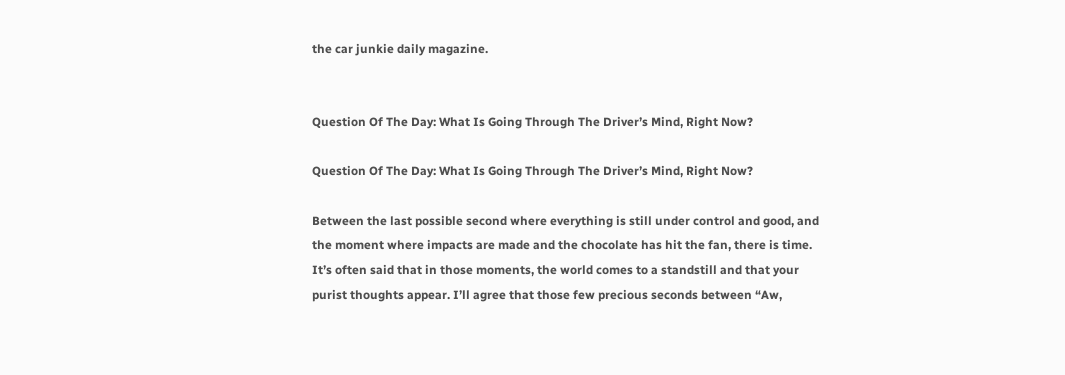the car junkie daily magazine.


Question Of The Day: What Is Going Through The Driver’s Mind, Right Now?

Question Of The Day: What Is Going Through The Driver’s Mind, Right Now?

Between the last possible second where everything is still under control and good, and the moment where impacts are made and the chocolate has hit the fan, there is time. It’s often said that in those moments, the world comes to a standstill and that your purist thoughts appear. I’ll agree that those few precious seconds between “Aw,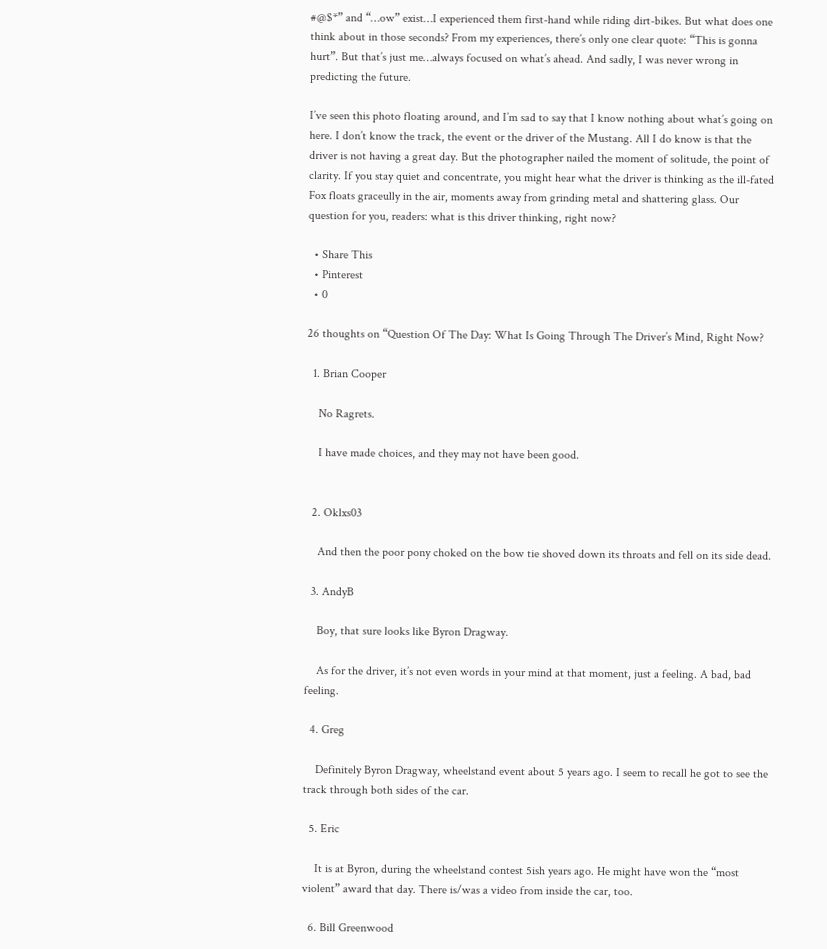#@$*” and “…ow” exist…I experienced them first-hand while riding dirt-bikes. But what does one think about in those seconds? From my experiences, there’s only one clear quote: “This is gonna hurt”. But that’s just me…always focused on what’s ahead. And sadly, I was never wrong in predicting the future.

I’ve seen this photo floating around, and I’m sad to say that I know nothing about what’s going on here. I don’t know the track, the event or the driver of the Mustang. All I do know is that the driver is not having a great day. But the photographer nailed the moment of solitude, the point of clarity. If you stay quiet and concentrate, you might hear what the driver is thinking as the ill-fated Fox floats graceully in the air, moments away from grinding metal and shattering glass. Our question for you, readers: what is this driver thinking, right now?

  • Share This
  • Pinterest
  • 0

26 thoughts on “Question Of The Day: What Is Going Through The Driver’s Mind, Right Now?

  1. Brian Cooper

    No Ragrets.

    I have made choices, and they may not have been good.


  2. Oklxs03

    And then the poor pony choked on the bow tie shoved down its throats and fell on its side dead.

  3. AndyB

    Boy, that sure looks like Byron Dragway.

    As for the driver, it’s not even words in your mind at that moment, just a feeling. A bad, bad feeling.

  4. Greg

    Definitely Byron Dragway, wheelstand event about 5 years ago. I seem to recall he got to see the track through both sides of the car.

  5. Eric

    It is at Byron, during the wheelstand contest 5ish years ago. He might have won the “most violent” award that day. There is/was a video from inside the car, too.

  6. Bill Greenwood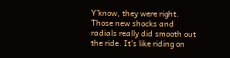Y’know, they were right. Those new shocks and radials really did smooth out the ride. It’s like riding on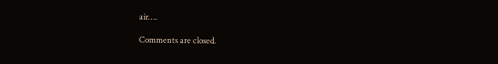air….

Comments are closed.